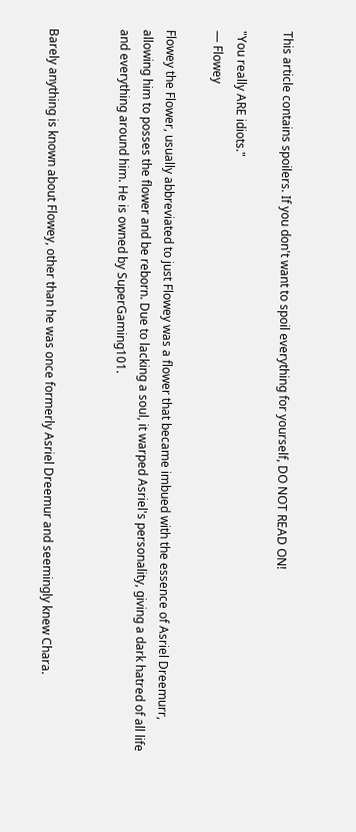This article contains spoilers. If you don't want to spoil everything for yourself, DO NOT READ ON!

"You really ARE idiots."
— Flowey

Flowey the Flower, usually abbreviated to just Flowey was a flower that became imbued with the essence of Asriel Dreemurr, allowing him to posses the flower and be reborn. Due to lacking a soul, it warped Asriel's personality, giving a dark hatred of all life and everything around him. He is owned by SuperGaming101.


Barely anything is known about Flowey, other than he was once formerly Asriel Dreemur and seemingly knew Chara.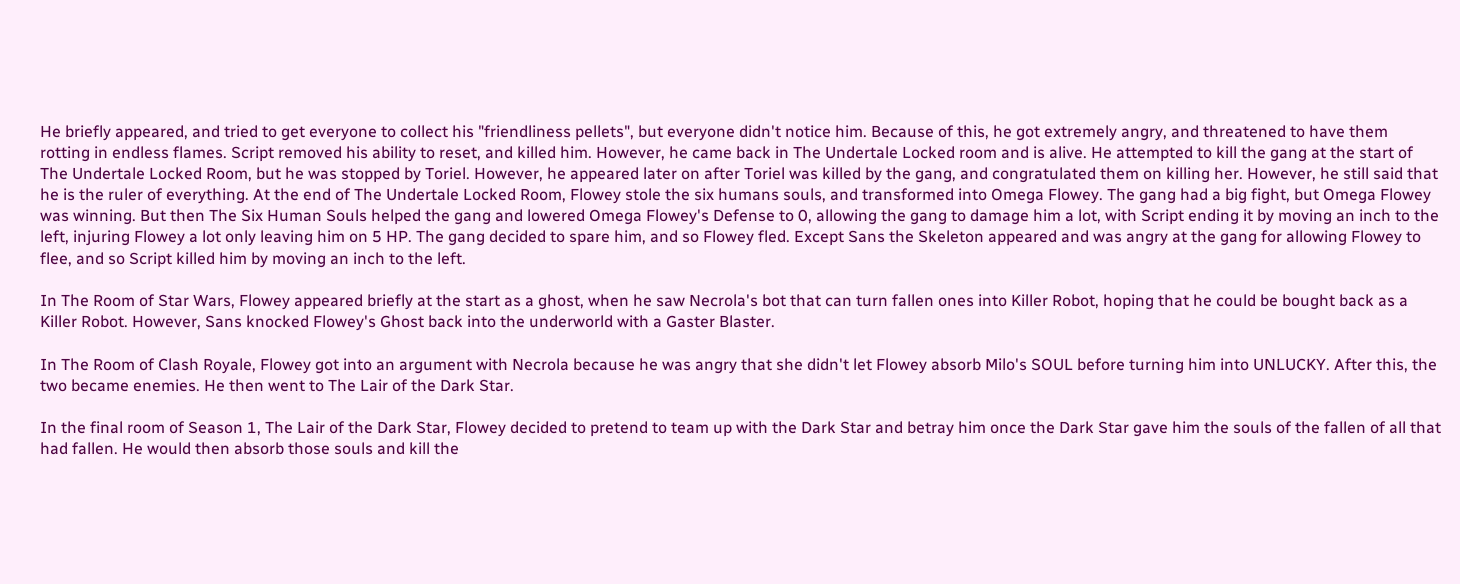He briefly appeared, and tried to get everyone to collect his "friendliness pellets", but everyone didn't notice him. Because of this, he got extremely angry, and threatened to have them rotting in endless flames. Script removed his ability to reset, and killed him. However, he came back in The Undertale Locked room and is alive. He attempted to kill the gang at the start of The Undertale Locked Room, but he was stopped by Toriel. However, he appeared later on after Toriel was killed by the gang, and congratulated them on killing her. However, he still said that he is the ruler of everything. At the end of The Undertale Locked Room, Flowey stole the six humans souls, and transformed into Omega Flowey. The gang had a big fight, but Omega Flowey was winning. But then The Six Human Souls helped the gang and lowered Omega Flowey's Defense to 0, allowing the gang to damage him a lot, with Script ending it by moving an inch to the left, injuring Flowey a lot only leaving him on 5 HP. The gang decided to spare him, and so Flowey fled. Except Sans the Skeleton appeared and was angry at the gang for allowing Flowey to flee, and so Script killed him by moving an inch to the left.

In The Room of Star Wars, Flowey appeared briefly at the start as a ghost, when he saw Necrola's bot that can turn fallen ones into Killer Robot, hoping that he could be bought back as a Killer Robot. However, Sans knocked Flowey's Ghost back into the underworld with a Gaster Blaster.

In The Room of Clash Royale, Flowey got into an argument with Necrola because he was angry that she didn't let Flowey absorb Milo's SOUL before turning him into UNLUCKY. After this, the two became enemies. He then went to The Lair of the Dark Star.

In the final room of Season 1, The Lair of the Dark Star, Flowey decided to pretend to team up with the Dark Star and betray him once the Dark Star gave him the souls of the fallen of all that had fallen. He would then absorb those souls and kill the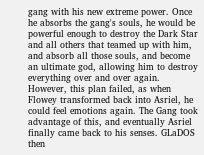gang with his new extreme power. Once he absorbs the gang's souls, he would be powerful enough to destroy the Dark Star and all others that teamed up with him, and absorb all those souls, and become an ultimate god, allowing him to destroy everything over and over again. However, this plan failed, as when Flowey transformed back into Asriel, he could feel emotions again. The Gang took advantage of this, and eventually Asriel finally came back to his senses. GLaDOS then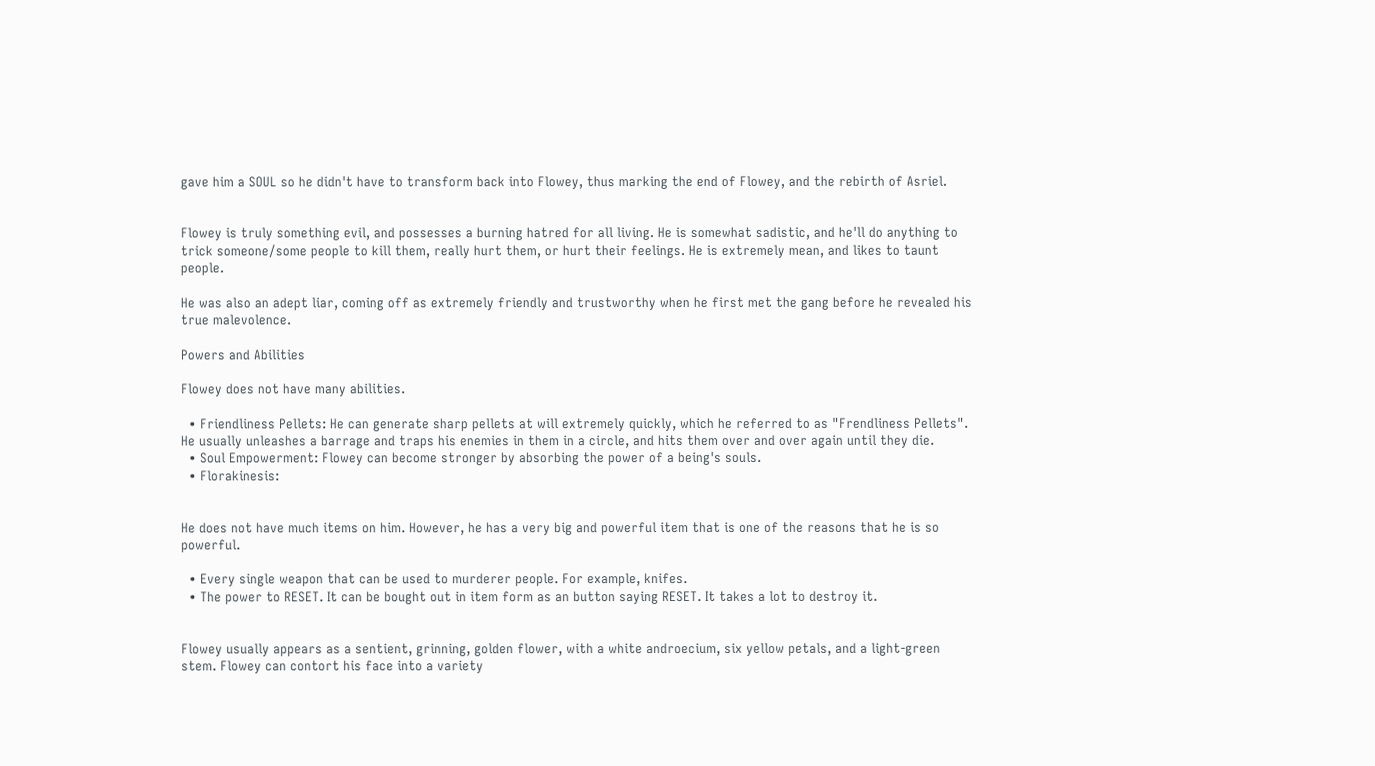gave him a SOUL so he didn't have to transform back into Flowey, thus marking the end of Flowey, and the rebirth of Asriel.


Flowey is truly something evil, and possesses a burning hatred for all living. He is somewhat sadistic, and he'll do anything to trick someone/some people to kill them, really hurt them, or hurt their feelings. He is extremely mean, and likes to taunt people.

He was also an adept liar, coming off as extremely friendly and trustworthy when he first met the gang before he revealed his true malevolence.

Powers and Abilities

Flowey does not have many abilities.

  • Friendliness Pellets: He can generate sharp pellets at will extremely quickly, which he referred to as "Frendliness Pellets". He usually unleashes a barrage and traps his enemies in them in a circle, and hits them over and over again until they die.
  • Soul Empowerment: Flowey can become stronger by absorbing the power of a being's souls.
  • Florakinesis:


He does not have much items on him. However, he has a very big and powerful item that is one of the reasons that he is so powerful.

  • Every single weapon that can be used to murderer people. For example, knifes.
  • The power to RESET. It can be bought out in item form as an button saying RESET. It takes a lot to destroy it.


Flowey usually appears as a sentient, grinning, golden flower, with a white androecium, six yellow petals, and a light-green stem. Flowey can contort his face into a variety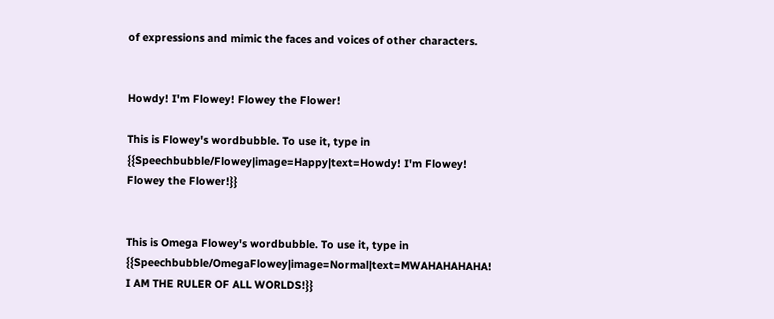of expressions and mimic the faces and voices of other characters.


Howdy! I'm Flowey! Flowey the Flower!

This is Flowey's wordbubble. To use it, type in {{Speechbubble/Flowey|image=Happy|text=Howdy! I'm Flowey! Flowey the Flower!}}


This is Omega Flowey's wordbubble. To use it, type in {{Speechbubble/OmegaFlowey|image=Normal|text=MWAHAHAHAHA! I AM THE RULER OF ALL WORLDS!}}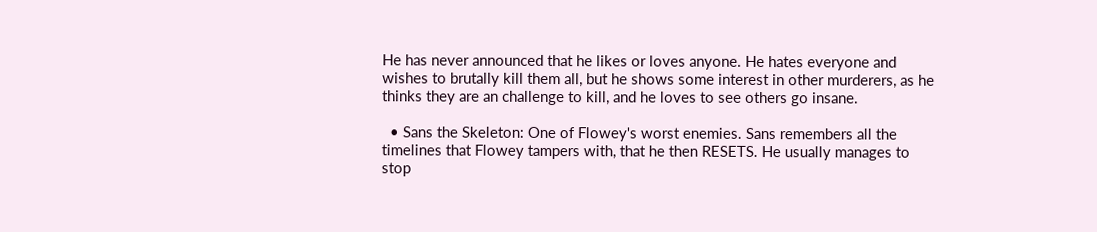He has never announced that he likes or loves anyone. He hates everyone and wishes to brutally kill them all, but he shows some interest in other murderers, as he thinks they are an challenge to kill, and he loves to see others go insane.

  • Sans the Skeleton: One of Flowey's worst enemies. Sans remembers all the timelines that Flowey tampers with, that he then RESETS. He usually manages to stop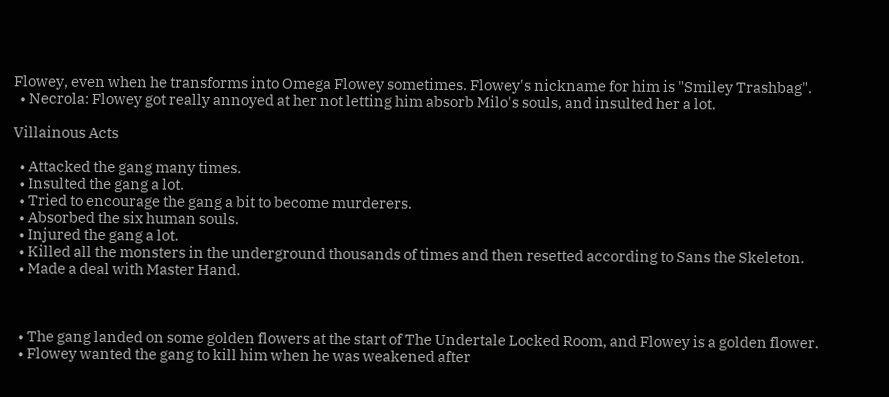Flowey, even when he transforms into Omega Flowey sometimes. Flowey's nickname for him is "Smiley Trashbag".
  • Necrola: Flowey got really annoyed at her not letting him absorb Milo's souls, and insulted her a lot.

Villainous Acts

  • Attacked the gang many times.
  • Insulted the gang a lot.
  • Tried to encourage the gang a bit to become murderers.
  • Absorbed the six human souls.
  • Injured the gang a lot.
  • Killed all the monsters in the underground thousands of times and then resetted according to Sans the Skeleton.
  • Made a deal with Master Hand.



  • The gang landed on some golden flowers at the start of The Undertale Locked Room, and Flowey is a golden flower.
  • Flowey wanted the gang to kill him when he was weakened after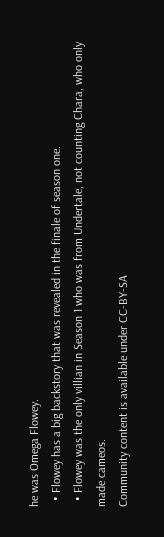he was Omega Flowey.
  • Flowey has a big backstory that was revealed in the finale of season one.
  • Flowey was the only villian in Season 1 who was from Undertale, not counting Chara, who only made cameos.
Community content is available under CC-BY-SA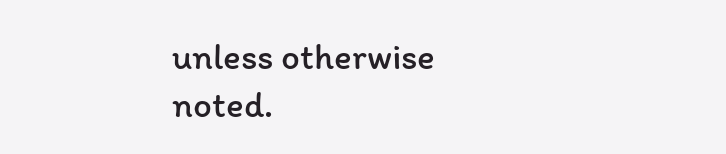unless otherwise noted.